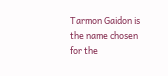Tarmon Gaidon is the name chosen for the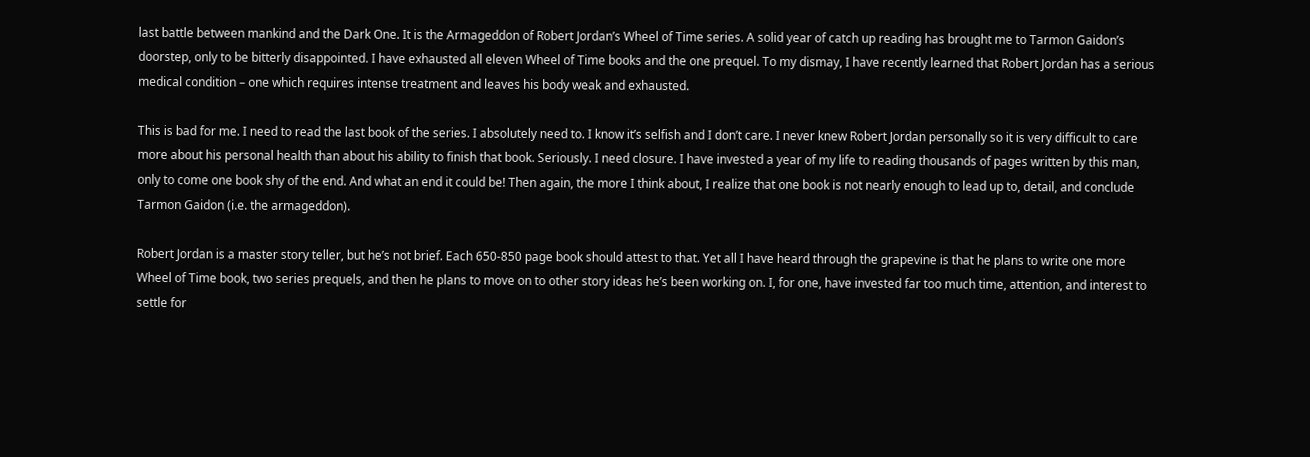last battle between mankind and the Dark One. It is the Armageddon of Robert Jordan’s Wheel of Time series. A solid year of catch up reading has brought me to Tarmon Gaidon’s doorstep, only to be bitterly disappointed. I have exhausted all eleven Wheel of Time books and the one prequel. To my dismay, I have recently learned that Robert Jordan has a serious medical condition – one which requires intense treatment and leaves his body weak and exhausted.

This is bad for me. I need to read the last book of the series. I absolutely need to. I know it’s selfish and I don’t care. I never knew Robert Jordan personally so it is very difficult to care more about his personal health than about his ability to finish that book. Seriously. I need closure. I have invested a year of my life to reading thousands of pages written by this man, only to come one book shy of the end. And what an end it could be! Then again, the more I think about, I realize that one book is not nearly enough to lead up to, detail, and conclude Tarmon Gaidon (i.e. the armageddon).

Robert Jordan is a master story teller, but he’s not brief. Each 650-850 page book should attest to that. Yet all I have heard through the grapevine is that he plans to write one more Wheel of Time book, two series prequels, and then he plans to move on to other story ideas he’s been working on. I, for one, have invested far too much time, attention, and interest to settle for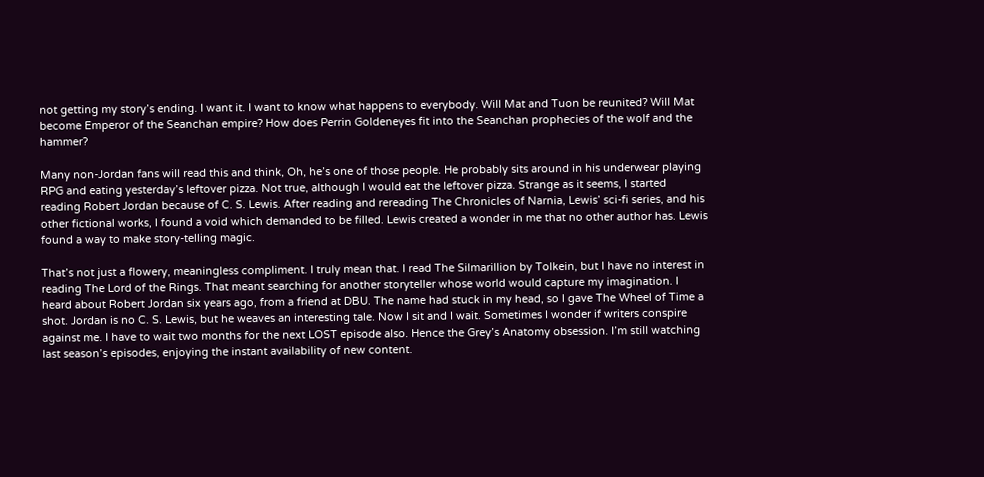not getting my story’s ending. I want it. I want to know what happens to everybody. Will Mat and Tuon be reunited? Will Mat become Emperor of the Seanchan empire? How does Perrin Goldeneyes fit into the Seanchan prophecies of the wolf and the hammer?

Many non-Jordan fans will read this and think, Oh, he’s one of those people. He probably sits around in his underwear playing RPG and eating yesterday’s leftover pizza. Not true, although I would eat the leftover pizza. Strange as it seems, I started reading Robert Jordan because of C. S. Lewis. After reading and rereading The Chronicles of Narnia, Lewis’ sci-fi series, and his other fictional works, I found a void which demanded to be filled. Lewis created a wonder in me that no other author has. Lewis found a way to make story-telling magic.

That’s not just a flowery, meaningless compliment. I truly mean that. I read The Silmarillion by Tolkein, but I have no interest in reading The Lord of the Rings. That meant searching for another storyteller whose world would capture my imagination. I heard about Robert Jordan six years ago, from a friend at DBU. The name had stuck in my head, so I gave The Wheel of Time a shot. Jordan is no C. S. Lewis, but he weaves an interesting tale. Now I sit and I wait. Sometimes I wonder if writers conspire against me. I have to wait two months for the next LOST episode also. Hence the Grey’s Anatomy obsession. I’m still watching last season’s episodes, enjoying the instant availability of new content.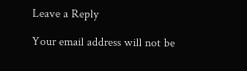Leave a Reply

Your email address will not be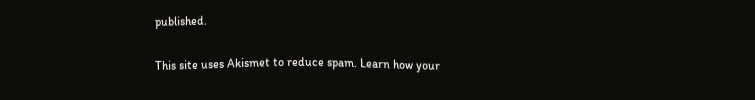published.

This site uses Akismet to reduce spam. Learn how your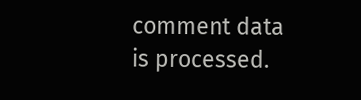comment data is processed.